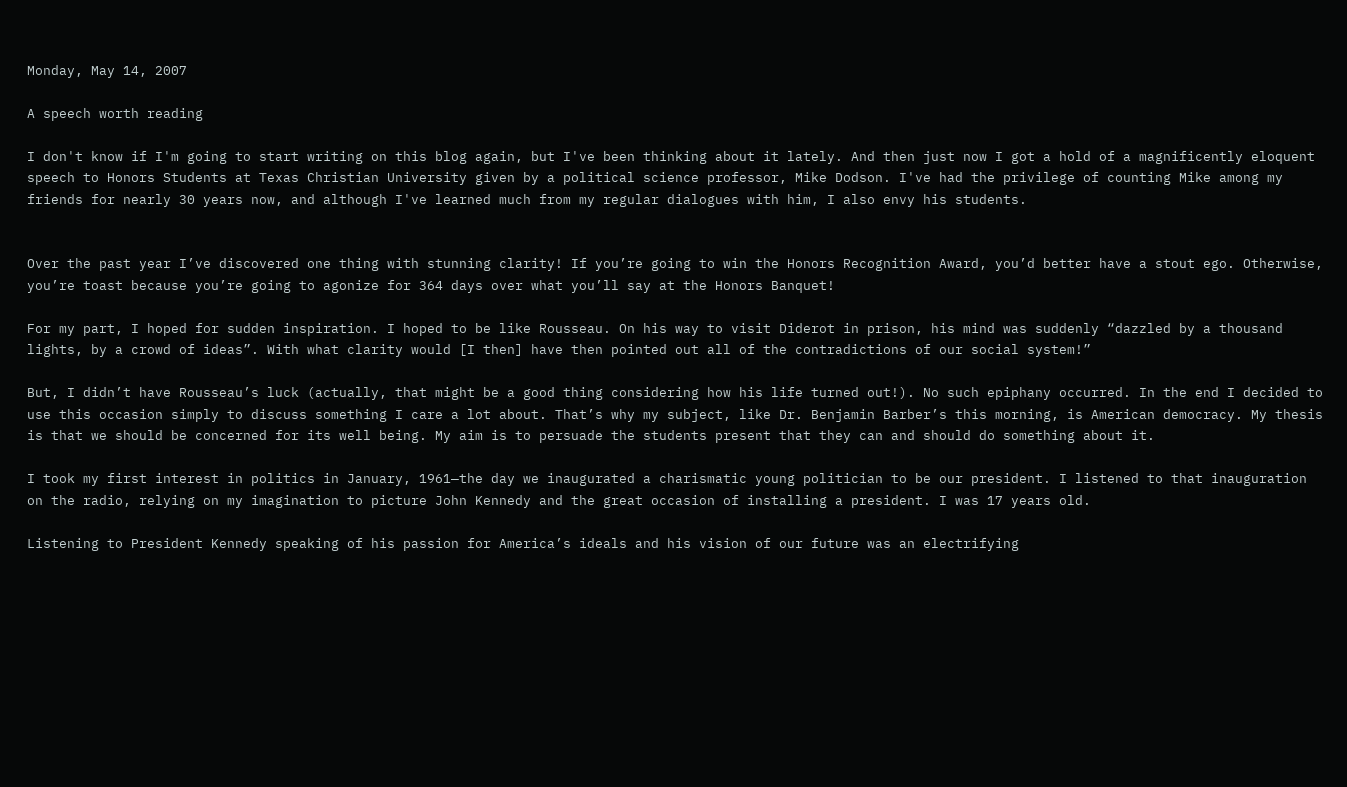Monday, May 14, 2007

A speech worth reading

I don't know if I'm going to start writing on this blog again, but I've been thinking about it lately. And then just now I got a hold of a magnificently eloquent speech to Honors Students at Texas Christian University given by a political science professor, Mike Dodson. I've had the privilege of counting Mike among my friends for nearly 30 years now, and although I've learned much from my regular dialogues with him, I also envy his students.


Over the past year I’ve discovered one thing with stunning clarity! If you’re going to win the Honors Recognition Award, you’d better have a stout ego. Otherwise, you’re toast because you’re going to agonize for 364 days over what you’ll say at the Honors Banquet!

For my part, I hoped for sudden inspiration. I hoped to be like Rousseau. On his way to visit Diderot in prison, his mind was suddenly “dazzled by a thousand lights, by a crowd of ideas”. With what clarity would [I then] have then pointed out all of the contradictions of our social system!”

But, I didn’t have Rousseau’s luck (actually, that might be a good thing considering how his life turned out!). No such epiphany occurred. In the end I decided to use this occasion simply to discuss something I care a lot about. That’s why my subject, like Dr. Benjamin Barber’s this morning, is American democracy. My thesis is that we should be concerned for its well being. My aim is to persuade the students present that they can and should do something about it.

I took my first interest in politics in January, 1961—the day we inaugurated a charismatic young politician to be our president. I listened to that inauguration on the radio, relying on my imagination to picture John Kennedy and the great occasion of installing a president. I was 17 years old.

Listening to President Kennedy speaking of his passion for America’s ideals and his vision of our future was an electrifying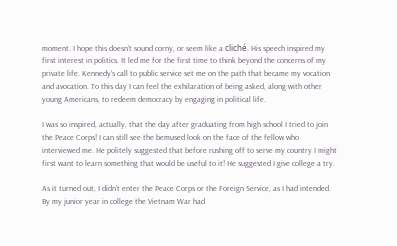moment. I hope this doesn’t sound corny, or seem like a cliché. His speech inspired my first interest in politics. It led me for the first time to think beyond the concerns of my private life. Kennedy’s call to public service set me on the path that became my vocation and avocation. To this day I can feel the exhilaration of being asked, along with other young Americans, to redeem democracy by engaging in political life.

I was so inspired, actually, that the day after graduating from high school I tried to join the Peace Corps! I can still see the bemused look on the face of the fellow who interviewed me. He politely suggested that before rushing off to serve my country I might first want to learn something that would be useful to it! He suggested I give college a try.

As it turned out, I didn’t enter the Peace Corps or the Foreign Service, as I had intended. By my junior year in college the Vietnam War had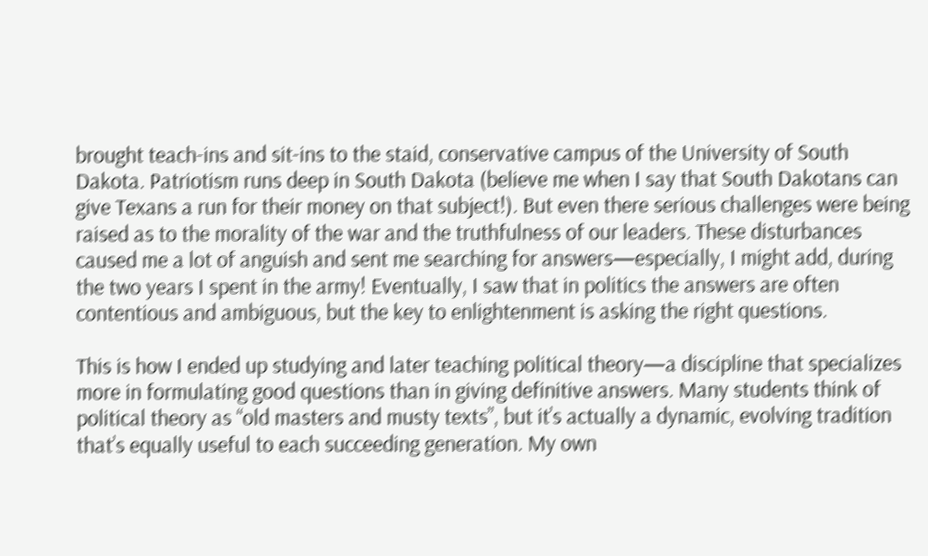brought teach-ins and sit-ins to the staid, conservative campus of the University of South Dakota. Patriotism runs deep in South Dakota (believe me when I say that South Dakotans can give Texans a run for their money on that subject!). But even there serious challenges were being raised as to the morality of the war and the truthfulness of our leaders. These disturbances caused me a lot of anguish and sent me searching for answers—especially, I might add, during the two years I spent in the army! Eventually, I saw that in politics the answers are often contentious and ambiguous, but the key to enlightenment is asking the right questions.

This is how I ended up studying and later teaching political theory—a discipline that specializes more in formulating good questions than in giving definitive answers. Many students think of political theory as “old masters and musty texts”, but it’s actually a dynamic, evolving tradition that’s equally useful to each succeeding generation. My own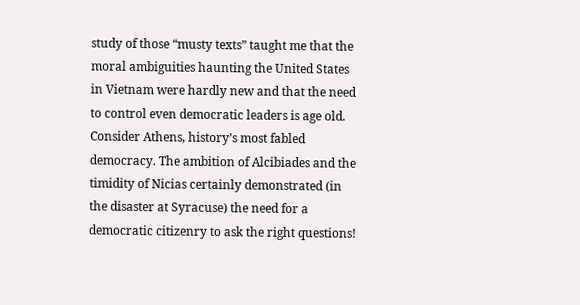study of those “musty texts” taught me that the moral ambiguities haunting the United States in Vietnam were hardly new and that the need to control even democratic leaders is age old. Consider Athens, history’s most fabled democracy. The ambition of Alcibiades and the timidity of Nicias certainly demonstrated (in the disaster at Syracuse) the need for a democratic citizenry to ask the right questions!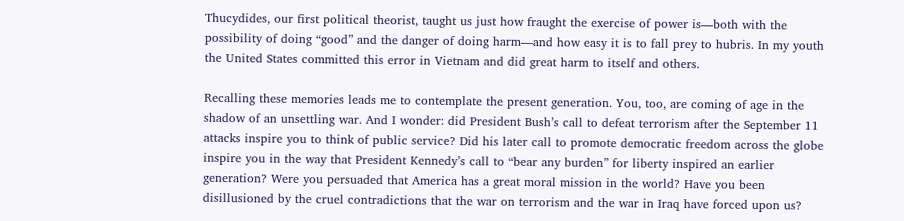Thucydides, our first political theorist, taught us just how fraught the exercise of power is—both with the possibility of doing “good” and the danger of doing harm—and how easy it is to fall prey to hubris. In my youth the United States committed this error in Vietnam and did great harm to itself and others.

Recalling these memories leads me to contemplate the present generation. You, too, are coming of age in the shadow of an unsettling war. And I wonder: did President Bush’s call to defeat terrorism after the September 11 attacks inspire you to think of public service? Did his later call to promote democratic freedom across the globe inspire you in the way that President Kennedy’s call to “bear any burden” for liberty inspired an earlier generation? Were you persuaded that America has a great moral mission in the world? Have you been disillusioned by the cruel contradictions that the war on terrorism and the war in Iraq have forced upon us?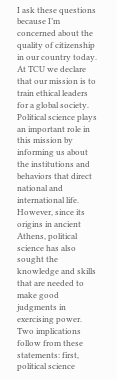I ask these questions because I’m concerned about the quality of citizenship in our country today. At TCU we declare that our mission is to train ethical leaders for a global society. Political science plays an important role in this mission by informing us about the institutions and behaviors that direct national and international life. However, since its origins in ancient Athens, political science has also sought the knowledge and skills that are needed to make good judgments in exercising power. Two implications follow from these statements: first, political science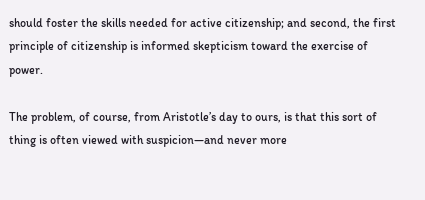should foster the skills needed for active citizenship; and second, the first principle of citizenship is informed skepticism toward the exercise of power.

The problem, of course, from Aristotle’s day to ours, is that this sort of thing is often viewed with suspicion—and never more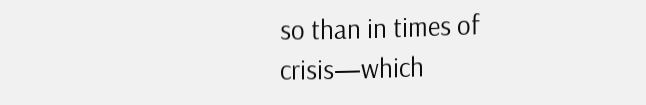so than in times of crisis—which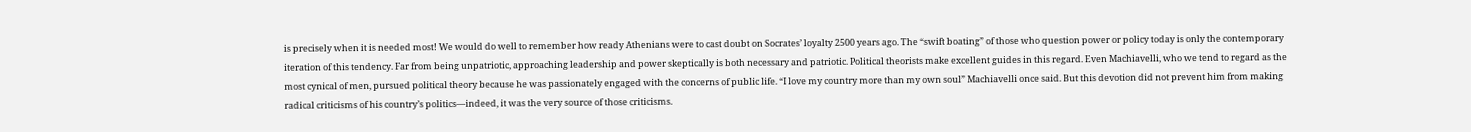is precisely when it is needed most! We would do well to remember how ready Athenians were to cast doubt on Socrates’ loyalty 2500 years ago. The “swift boating” of those who question power or policy today is only the contemporary iteration of this tendency. Far from being unpatriotic, approaching leadership and power skeptically is both necessary and patriotic. Political theorists make excellent guides in this regard. Even Machiavelli, who we tend to regard as the most cynical of men, pursued political theory because he was passionately engaged with the concerns of public life. “I love my country more than my own soul” Machiavelli once said. But this devotion did not prevent him from making radical criticisms of his country’s politics—indeed, it was the very source of those criticisms.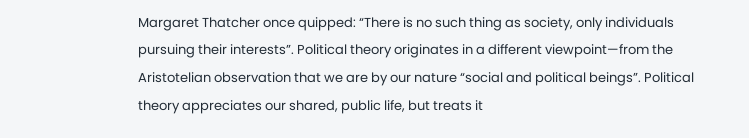Margaret Thatcher once quipped: “There is no such thing as society, only individuals pursuing their interests”. Political theory originates in a different viewpoint—from the Aristotelian observation that we are by our nature “social and political beings”. Political theory appreciates our shared, public life, but treats it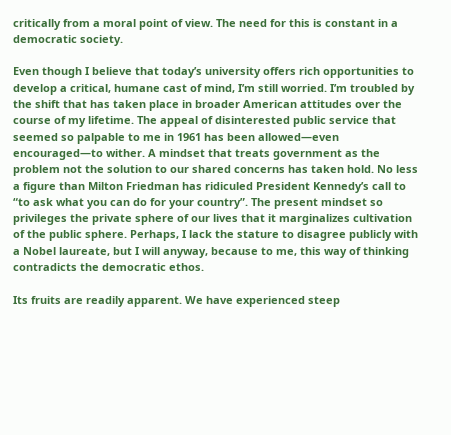critically from a moral point of view. The need for this is constant in a democratic society.

Even though I believe that today’s university offers rich opportunities to develop a critical, humane cast of mind, I’m still worried. I’m troubled by the shift that has taken place in broader American attitudes over the course of my lifetime. The appeal of disinterested public service that seemed so palpable to me in 1961 has been allowed—even encouraged—to wither. A mindset that treats government as the problem not the solution to our shared concerns has taken hold. No less a figure than Milton Friedman has ridiculed President Kennedy’s call to “to ask what you can do for your country”. The present mindset so privileges the private sphere of our lives that it marginalizes cultivation of the public sphere. Perhaps, I lack the stature to disagree publicly with a Nobel laureate, but I will anyway, because to me, this way of thinking contradicts the democratic ethos.

Its fruits are readily apparent. We have experienced steep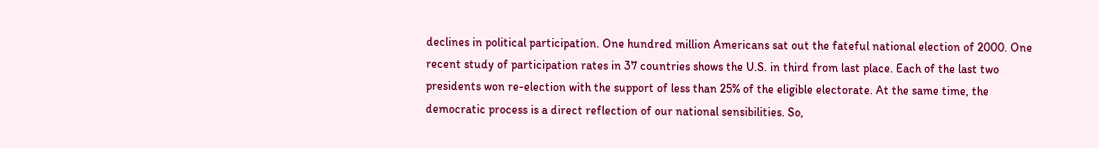declines in political participation. One hundred million Americans sat out the fateful national election of 2000. One recent study of participation rates in 37 countries shows the U.S. in third from last place. Each of the last two presidents won re-election with the support of less than 25% of the eligible electorate. At the same time, the democratic process is a direct reflection of our national sensibilities. So,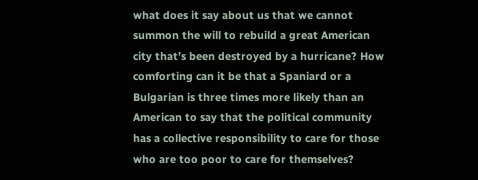what does it say about us that we cannot summon the will to rebuild a great American city that’s been destroyed by a hurricane? How comforting can it be that a Spaniard or a Bulgarian is three times more likely than an American to say that the political community has a collective responsibility to care for those who are too poor to care for themselves?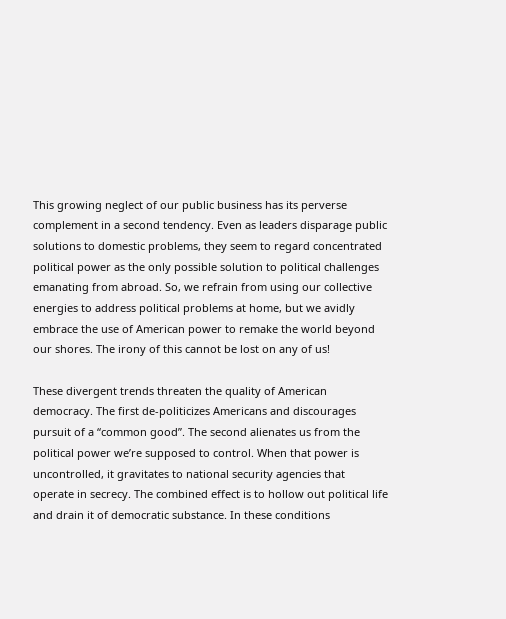This growing neglect of our public business has its perverse complement in a second tendency. Even as leaders disparage public solutions to domestic problems, they seem to regard concentrated political power as the only possible solution to political challenges emanating from abroad. So, we refrain from using our collective energies to address political problems at home, but we avidly embrace the use of American power to remake the world beyond our shores. The irony of this cannot be lost on any of us!

These divergent trends threaten the quality of American democracy. The first de-politicizes Americans and discourages pursuit of a “common good”. The second alienates us from the political power we’re supposed to control. When that power is uncontrolled, it gravitates to national security agencies that operate in secrecy. The combined effect is to hollow out political life and drain it of democratic substance. In these conditions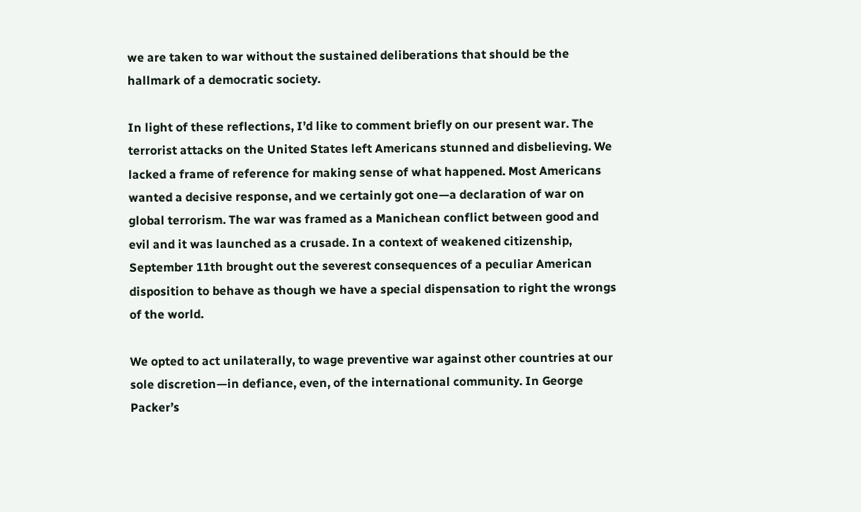we are taken to war without the sustained deliberations that should be the hallmark of a democratic society.

In light of these reflections, I’d like to comment briefly on our present war. The terrorist attacks on the United States left Americans stunned and disbelieving. We lacked a frame of reference for making sense of what happened. Most Americans wanted a decisive response, and we certainly got one—a declaration of war on global terrorism. The war was framed as a Manichean conflict between good and evil and it was launched as a crusade. In a context of weakened citizenship, September 11th brought out the severest consequences of a peculiar American disposition to behave as though we have a special dispensation to right the wrongs of the world.

We opted to act unilaterally, to wage preventive war against other countries at our sole discretion—in defiance, even, of the international community. In George Packer’s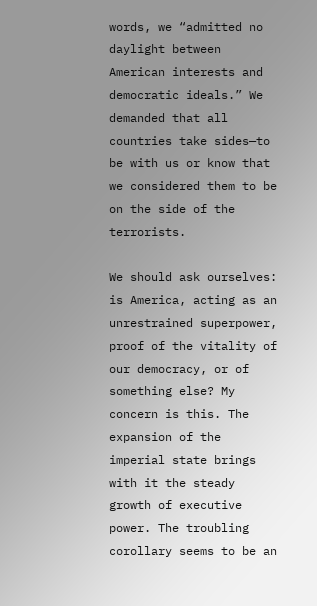words, we “admitted no daylight between American interests and democratic ideals.” We demanded that all countries take sides—to be with us or know that we considered them to be on the side of the terrorists.

We should ask ourselves: is America, acting as an unrestrained superpower, proof of the vitality of our democracy, or of something else? My concern is this. The expansion of the imperial state brings with it the steady growth of executive power. The troubling corollary seems to be an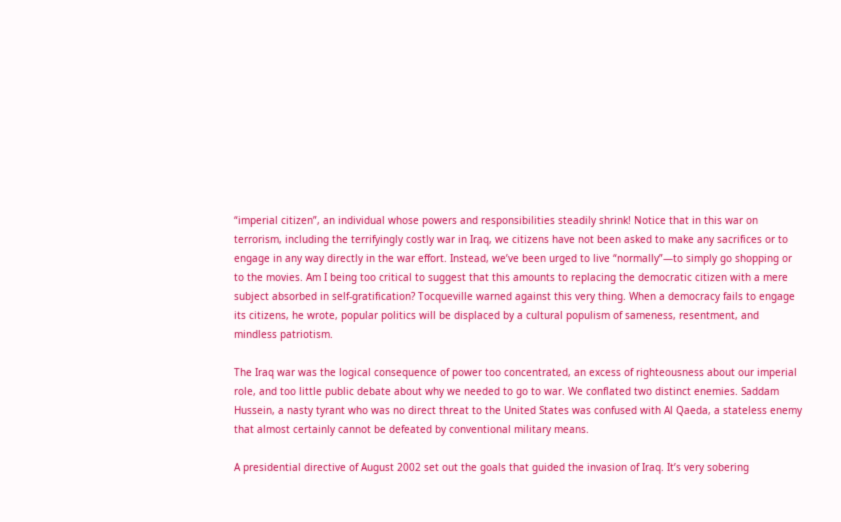“imperial citizen”, an individual whose powers and responsibilities steadily shrink! Notice that in this war on terrorism, including the terrifyingly costly war in Iraq, we citizens have not been asked to make any sacrifices or to engage in any way directly in the war effort. Instead, we’ve been urged to live “normally”—to simply go shopping or to the movies. Am I being too critical to suggest that this amounts to replacing the democratic citizen with a mere subject absorbed in self-gratification? Tocqueville warned against this very thing. When a democracy fails to engage its citizens, he wrote, popular politics will be displaced by a cultural populism of sameness, resentment, and mindless patriotism.

The Iraq war was the logical consequence of power too concentrated, an excess of righteousness about our imperial role, and too little public debate about why we needed to go to war. We conflated two distinct enemies. Saddam Hussein, a nasty tyrant who was no direct threat to the United States was confused with Al Qaeda, a stateless enemy that almost certainly cannot be defeated by conventional military means.

A presidential directive of August 2002 set out the goals that guided the invasion of Iraq. It’s very sobering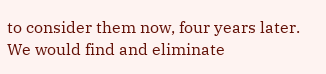to consider them now, four years later. We would find and eliminate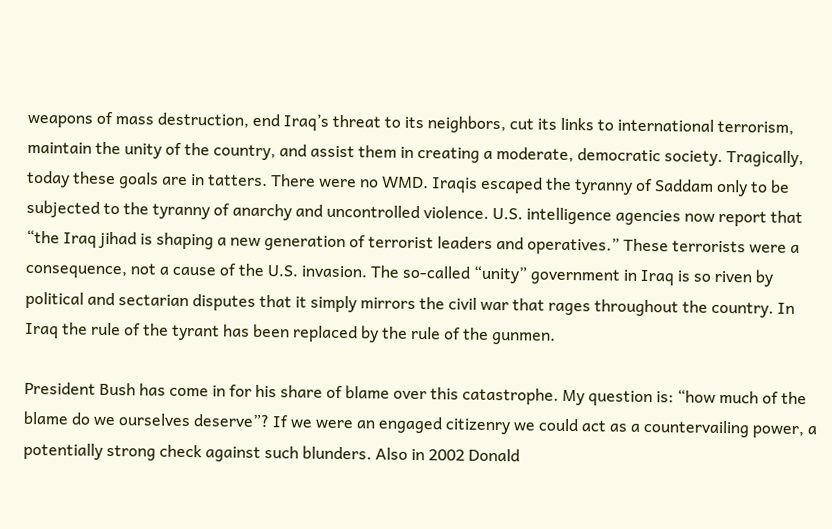weapons of mass destruction, end Iraq’s threat to its neighbors, cut its links to international terrorism, maintain the unity of the country, and assist them in creating a moderate, democratic society. Tragically, today these goals are in tatters. There were no WMD. Iraqis escaped the tyranny of Saddam only to be subjected to the tyranny of anarchy and uncontrolled violence. U.S. intelligence agencies now report that “the Iraq jihad is shaping a new generation of terrorist leaders and operatives.” These terrorists were a consequence, not a cause of the U.S. invasion. The so-called “unity” government in Iraq is so riven by political and sectarian disputes that it simply mirrors the civil war that rages throughout the country. In Iraq the rule of the tyrant has been replaced by the rule of the gunmen.

President Bush has come in for his share of blame over this catastrophe. My question is: “how much of the blame do we ourselves deserve”? If we were an engaged citizenry we could act as a countervailing power, a potentially strong check against such blunders. Also in 2002 Donald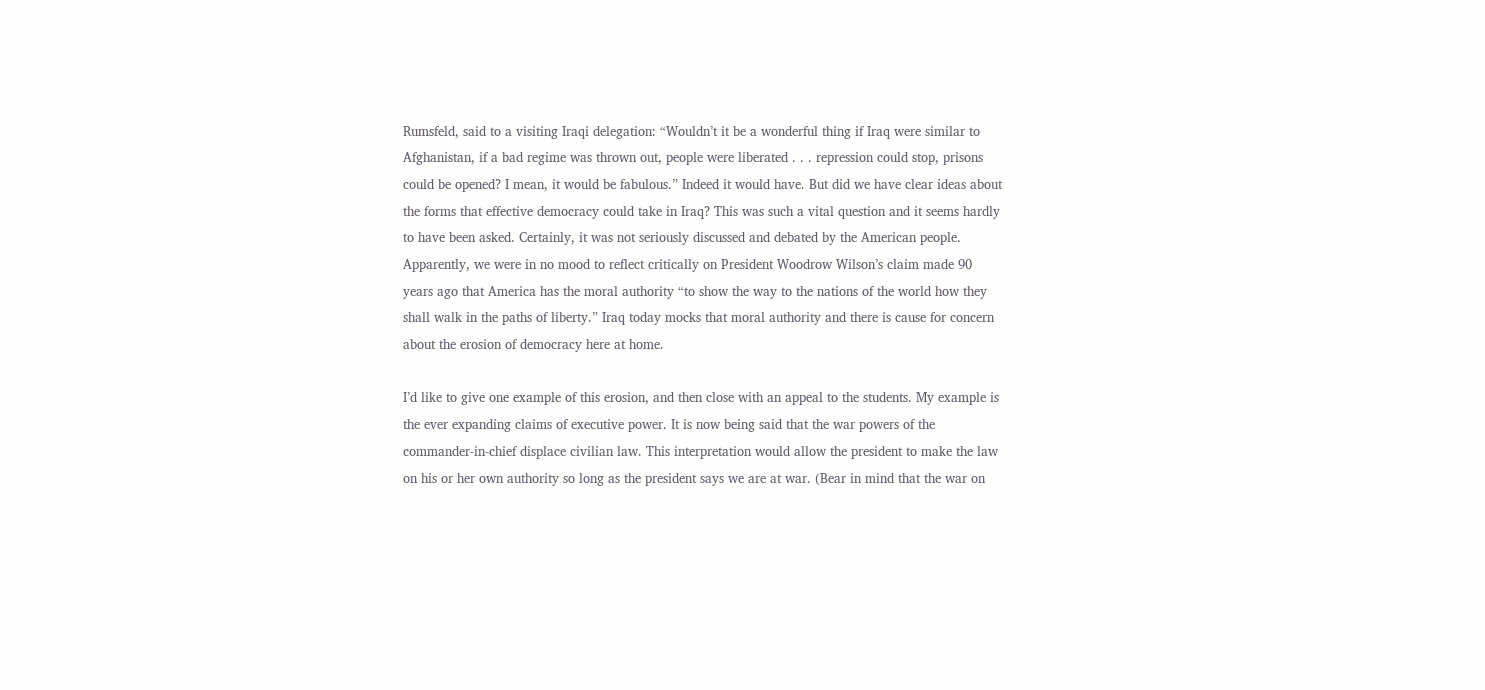Rumsfeld, said to a visiting Iraqi delegation: “Wouldn’t it be a wonderful thing if Iraq were similar to Afghanistan, if a bad regime was thrown out, people were liberated . . . repression could stop, prisons could be opened? I mean, it would be fabulous.” Indeed it would have. But did we have clear ideas about the forms that effective democracy could take in Iraq? This was such a vital question and it seems hardly to have been asked. Certainly, it was not seriously discussed and debated by the American people. Apparently, we were in no mood to reflect critically on President Woodrow Wilson’s claim made 90 years ago that America has the moral authority “to show the way to the nations of the world how they shall walk in the paths of liberty.” Iraq today mocks that moral authority and there is cause for concern about the erosion of democracy here at home.

I’d like to give one example of this erosion, and then close with an appeal to the students. My example is the ever expanding claims of executive power. It is now being said that the war powers of the commander-in-chief displace civilian law. This interpretation would allow the president to make the law on his or her own authority so long as the president says we are at war. (Bear in mind that the war on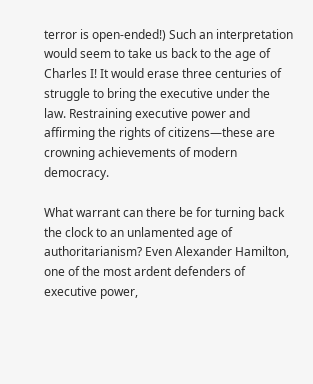terror is open-ended!) Such an interpretation would seem to take us back to the age of Charles I! It would erase three centuries of struggle to bring the executive under the law. Restraining executive power and affirming the rights of citizens—these are crowning achievements of modern democracy.

What warrant can there be for turning back the clock to an unlamented age of authoritarianism? Even Alexander Hamilton, one of the most ardent defenders of executive power,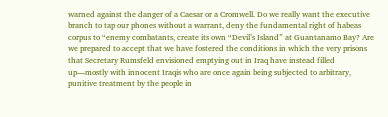warned against the danger of a Caesar or a Cromwell. Do we really want the executive branch to tap our phones without a warrant, deny the fundamental right of habeas corpus to “enemy combatants, create its own “Devil’s Island” at Guantanamo Bay? Are we prepared to accept that we have fostered the conditions in which the very prisons that Secretary Rumsfeld envisioned emptying out in Iraq have instead filled up—mostly with innocent Iraqis who are once again being subjected to arbitrary, punitive treatment by the people in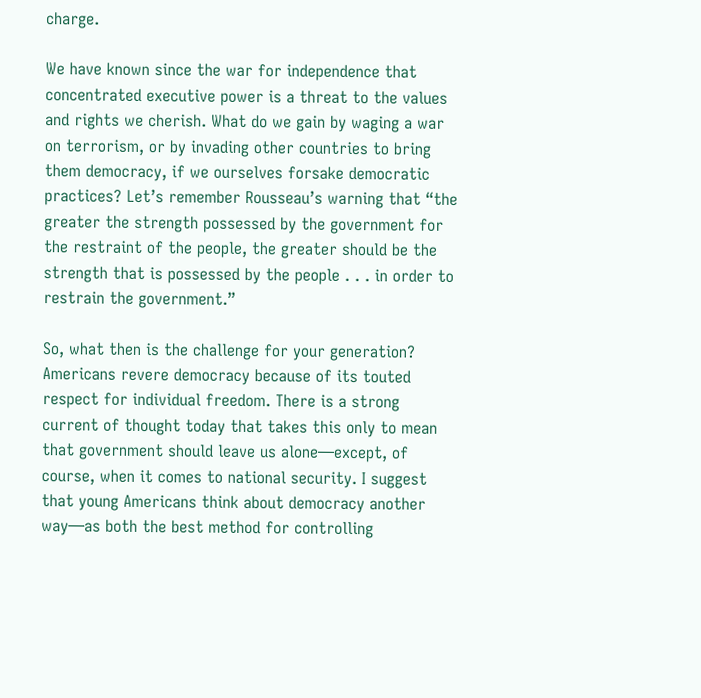charge.

We have known since the war for independence that concentrated executive power is a threat to the values and rights we cherish. What do we gain by waging a war on terrorism, or by invading other countries to bring them democracy, if we ourselves forsake democratic practices? Let’s remember Rousseau’s warning that “the greater the strength possessed by the government for the restraint of the people, the greater should be the strength that is possessed by the people . . . in order to restrain the government.”

So, what then is the challenge for your generation? Americans revere democracy because of its touted respect for individual freedom. There is a strong current of thought today that takes this only to mean that government should leave us alone—except, of course, when it comes to national security. I suggest that young Americans think about democracy another way—as both the best method for controlling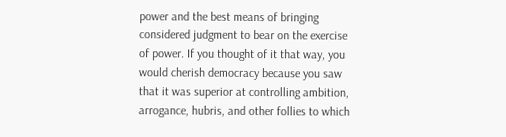power and the best means of bringing considered judgment to bear on the exercise of power. If you thought of it that way, you would cherish democracy because you saw that it was superior at controlling ambition, arrogance, hubris, and other follies to which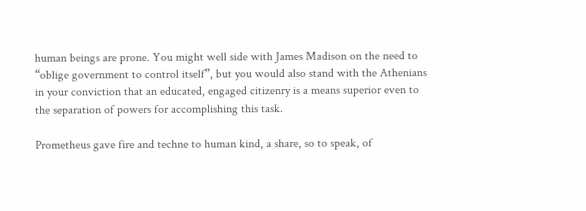human beings are prone. You might well side with James Madison on the need to “oblige government to control itself”, but you would also stand with the Athenians in your conviction that an educated, engaged citizenry is a means superior even to the separation of powers for accomplishing this task.

Prometheus gave fire and techne to human kind, a share, so to speak, of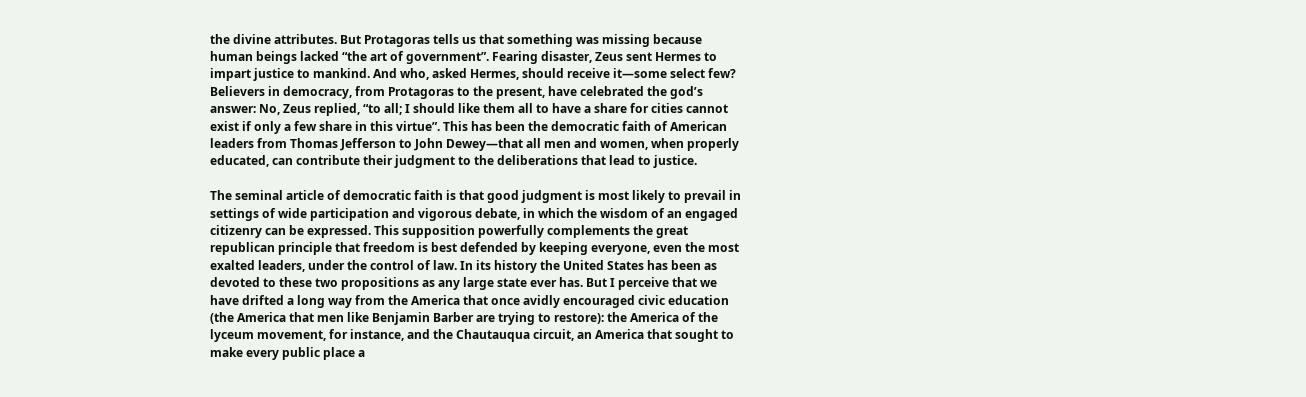the divine attributes. But Protagoras tells us that something was missing because human beings lacked “the art of government”. Fearing disaster, Zeus sent Hermes to impart justice to mankind. And who, asked Hermes, should receive it—some select few? Believers in democracy, from Protagoras to the present, have celebrated the god’s answer: No, Zeus replied, “to all; I should like them all to have a share for cities cannot exist if only a few share in this virtue”. This has been the democratic faith of American leaders from Thomas Jefferson to John Dewey—that all men and women, when properly educated, can contribute their judgment to the deliberations that lead to justice.

The seminal article of democratic faith is that good judgment is most likely to prevail in settings of wide participation and vigorous debate, in which the wisdom of an engaged citizenry can be expressed. This supposition powerfully complements the great republican principle that freedom is best defended by keeping everyone, even the most exalted leaders, under the control of law. In its history the United States has been as devoted to these two propositions as any large state ever has. But I perceive that we have drifted a long way from the America that once avidly encouraged civic education (the America that men like Benjamin Barber are trying to restore): the America of the lyceum movement, for instance, and the Chautauqua circuit, an America that sought to make every public place a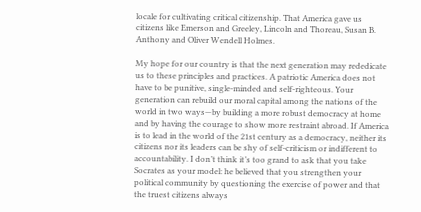locale for cultivating critical citizenship. That America gave us citizens like Emerson and Greeley, Lincoln and Thoreau, Susan B. Anthony and Oliver Wendell Holmes.

My hope for our country is that the next generation may rededicate us to these principles and practices. A patriotic America does not have to be punitive, single-minded and self-righteous. Your generation can rebuild our moral capital among the nations of the world in two ways—by building a more robust democracy at home and by having the courage to show more restraint abroad. If America is to lead in the world of the 21st century as a democracy, neither its citizens nor its leaders can be shy of self-criticism or indifferent to accountability. I don’t think it’s too grand to ask that you take Socrates as your model: he believed that you strengthen your political community by questioning the exercise of power and that the truest citizens always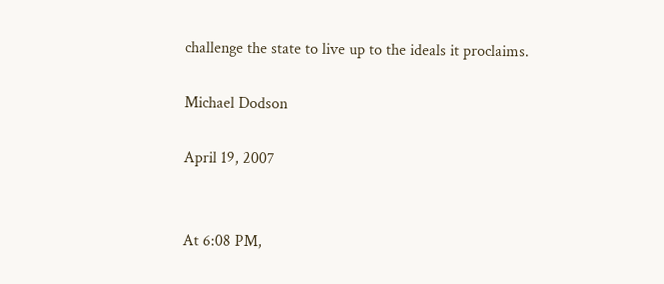challenge the state to live up to the ideals it proclaims.

Michael Dodson

April 19, 2007


At 6:08 PM,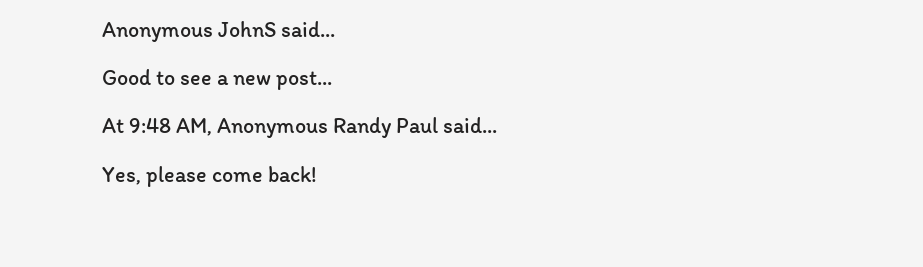Anonymous JohnS said...

Good to see a new post...

At 9:48 AM, Anonymous Randy Paul said...

Yes, please come back!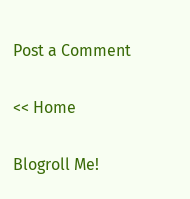Post a Comment

<< Home

Blogroll Me!